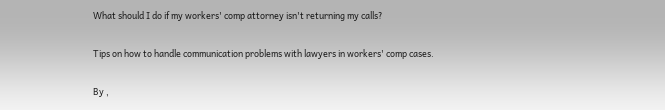What should I do if my workers' comp attorney isn't returning my calls?

Tips on how to handle communication problems with lawyers in workers' comp cases.

By ,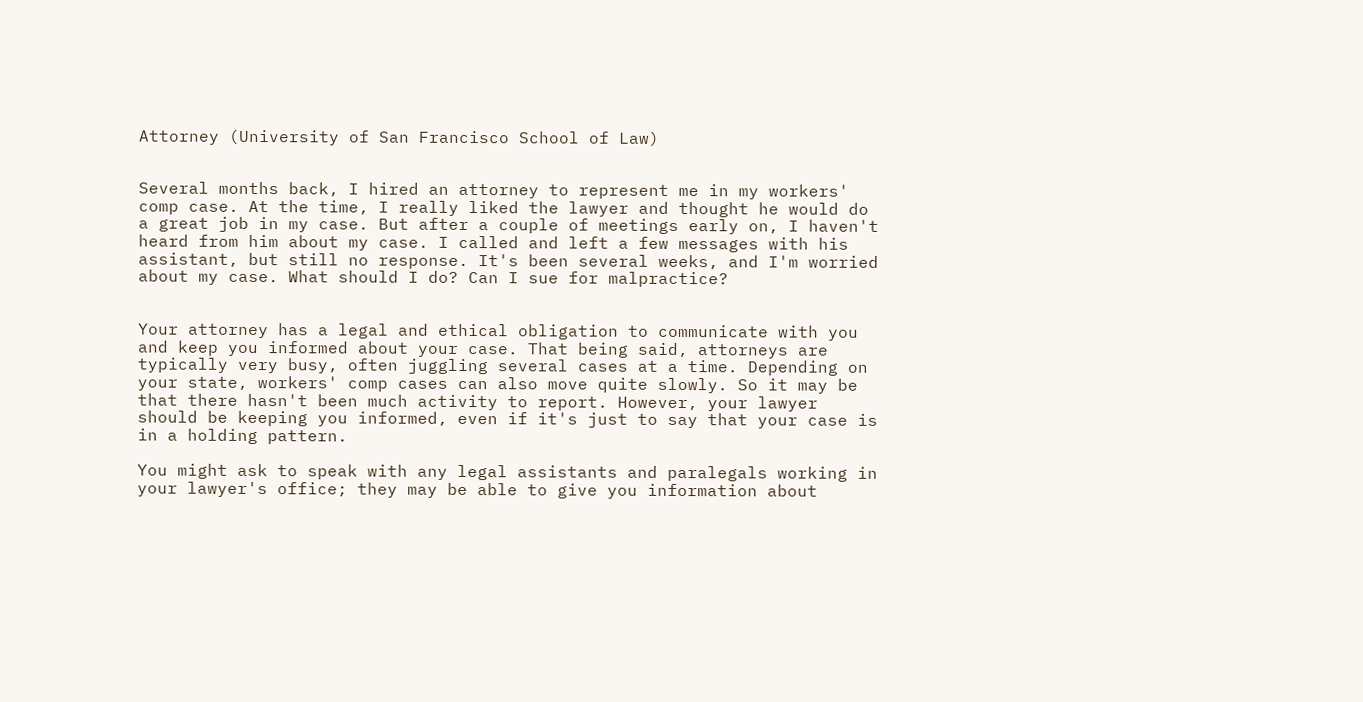Attorney (University of San Francisco School of Law)


Several months back, I hired an attorney to represent me in my workers' comp case. At the time, I really liked the lawyer and thought he would do a great job in my case. But after a couple of meetings early on, I haven't heard from him about my case. I called and left a few messages with his assistant, but still no response. It's been several weeks, and I'm worried about my case. What should I do? Can I sue for malpractice?


Your attorney has a legal and ethical obligation to communicate with you and keep you informed about your case. That being said, attorneys are typically very busy, often juggling several cases at a time. Depending on your state, workers' comp cases can also move quite slowly. So it may be that there hasn't been much activity to report. However, your lawyer should be keeping you informed, even if it's just to say that your case is in a holding pattern.

You might ask to speak with any legal assistants and paralegals working in your lawyer's office; they may be able to give you information about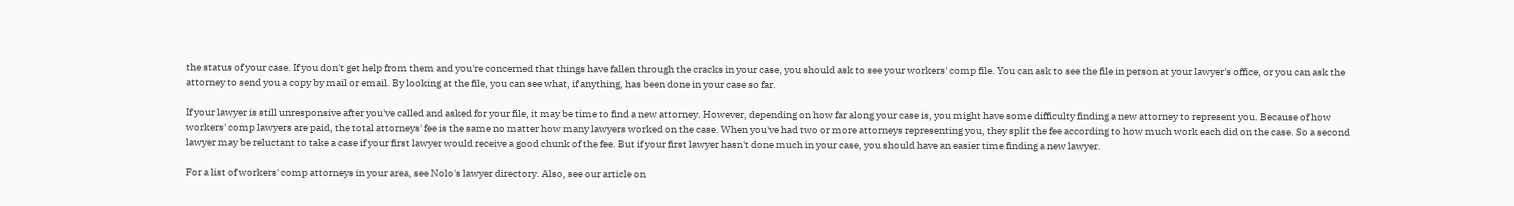the status of your case. If you don't get help from them and you're concerned that things have fallen through the cracks in your case, you should ask to see your workers' comp file. You can ask to see the file in person at your lawyer's office, or you can ask the attorney to send you a copy by mail or email. By looking at the file, you can see what, if anything, has been done in your case so far.

If your lawyer is still unresponsive after you've called and asked for your file, it may be time to find a new attorney. However, depending on how far along your case is, you might have some difficulty finding a new attorney to represent you. Because of how workers' comp lawyers are paid, the total attorneys' fee is the same no matter how many lawyers worked on the case. When you've had two or more attorneys representing you, they split the fee according to how much work each did on the case. So a second lawyer may be reluctant to take a case if your first lawyer would receive a good chunk of the fee. But if your first lawyer hasn't done much in your case, you should have an easier time finding a new lawyer.

For a list of workers' comp attorneys in your area, see Nolo's lawyer directory. Also, see our article on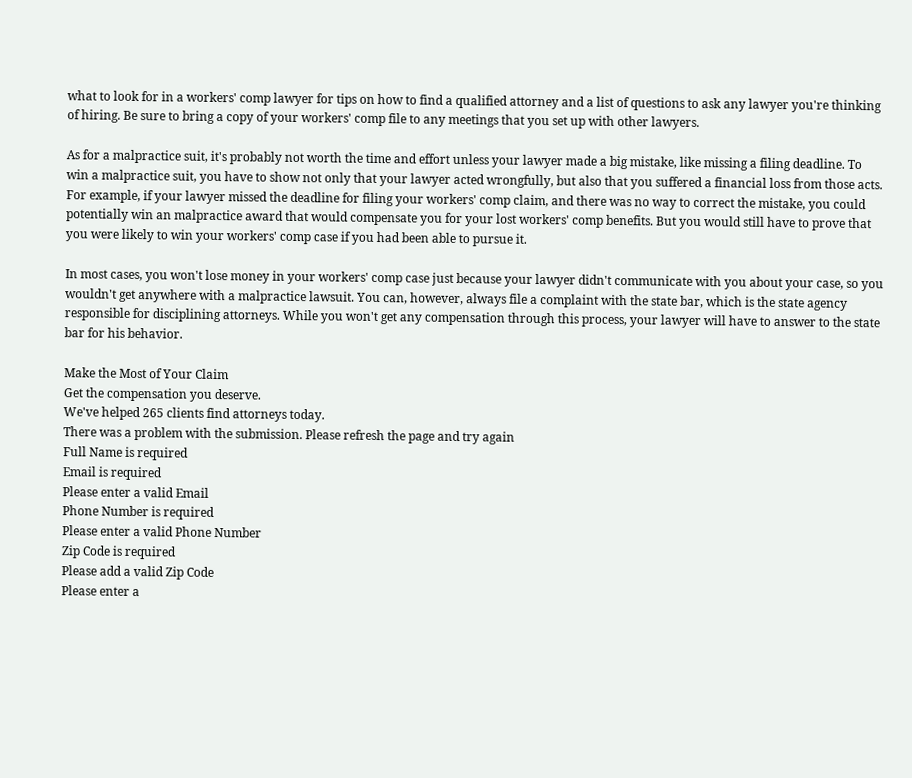what to look for in a workers' comp lawyer for tips on how to find a qualified attorney and a list of questions to ask any lawyer you're thinking of hiring. Be sure to bring a copy of your workers' comp file to any meetings that you set up with other lawyers.

As for a malpractice suit, it's probably not worth the time and effort unless your lawyer made a big mistake, like missing a filing deadline. To win a malpractice suit, you have to show not only that your lawyer acted wrongfully, but also that you suffered a financial loss from those acts. For example, if your lawyer missed the deadline for filing your workers' comp claim, and there was no way to correct the mistake, you could potentially win an malpractice award that would compensate you for your lost workers' comp benefits. But you would still have to prove that you were likely to win your workers' comp case if you had been able to pursue it.

In most cases, you won't lose money in your workers' comp case just because your lawyer didn't communicate with you about your case, so you wouldn't get anywhere with a malpractice lawsuit. You can, however, always file a complaint with the state bar, which is the state agency responsible for disciplining attorneys. While you won't get any compensation through this process, your lawyer will have to answer to the state bar for his behavior.

Make the Most of Your Claim
Get the compensation you deserve.
We've helped 265 clients find attorneys today.
There was a problem with the submission. Please refresh the page and try again
Full Name is required
Email is required
Please enter a valid Email
Phone Number is required
Please enter a valid Phone Number
Zip Code is required
Please add a valid Zip Code
Please enter a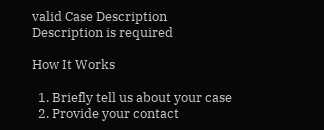valid Case Description
Description is required

How It Works

  1. Briefly tell us about your case
  2. Provide your contact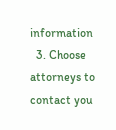information
  3. Choose attorneys to contact you